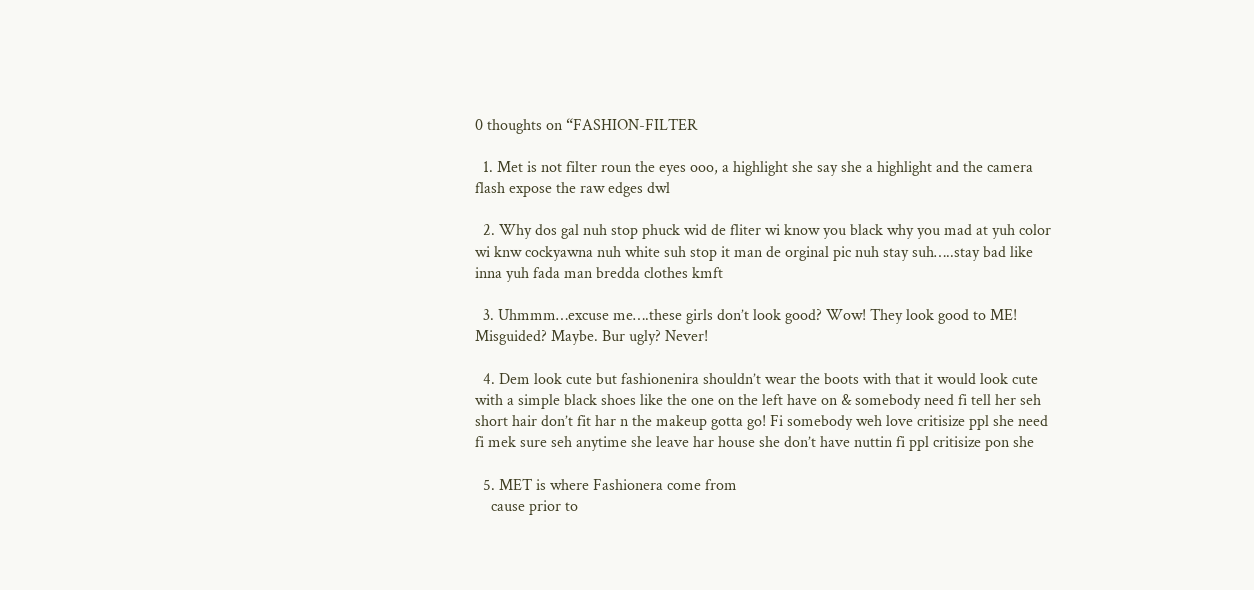0 thoughts on “FASHION-FILTER

  1. Met is not filter roun the eyes ooo, a highlight she say she a highlight and the camera flash expose the raw edges dwl

  2. Why dos gal nuh stop phuck wid de fliter wi know you black why you mad at yuh color wi knw cockyawna nuh white suh stop it man de orginal pic nuh stay suh…..stay bad like inna yuh fada man bredda clothes kmft

  3. Uhmmm…excuse me….these girls don’t look good? Wow! They look good to ME! Misguided? Maybe. Bur ugly? Never!

  4. Dem look cute but fashionenira shouldn’t wear the boots with that it would look cute with a simple black shoes like the one on the left have on & somebody need fi tell her seh short hair don’t fit har n the makeup gotta go! Fi somebody weh love critisize ppl she need fi mek sure seh anytime she leave har house she don’t have nuttin fi ppl critisize pon she

  5. MET is where Fashionera come from
    cause prior to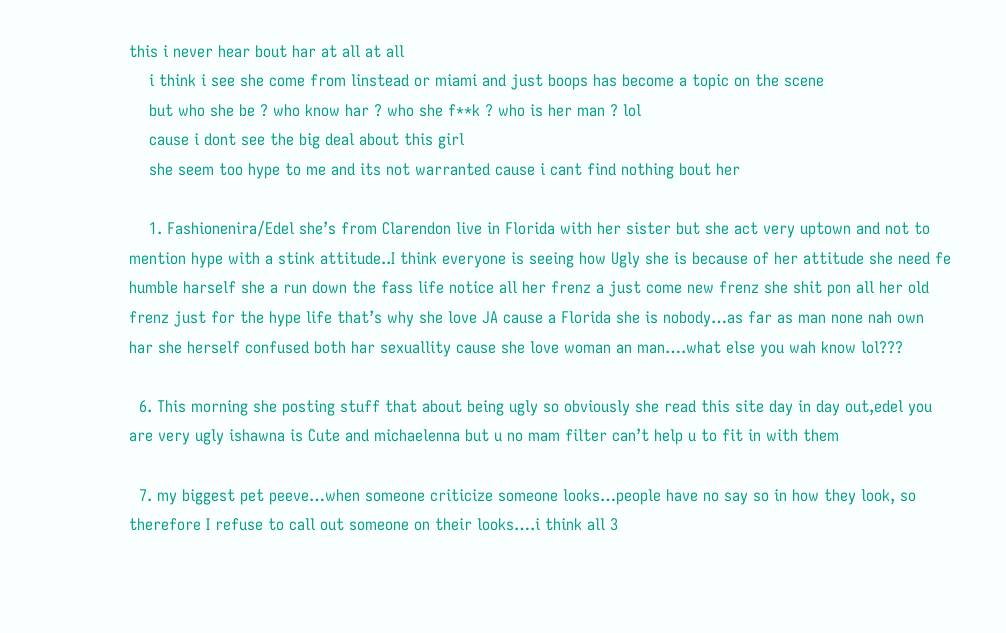this i never hear bout har at all at all
    i think i see she come from linstead or miami and just boops has become a topic on the scene
    but who she be ? who know har ? who she f**k ? who is her man ? lol
    cause i dont see the big deal about this girl
    she seem too hype to me and its not warranted cause i cant find nothing bout her

    1. Fashionenira/Edel she’s from Clarendon live in Florida with her sister but she act very uptown and not to mention hype with a stink attitude..I think everyone is seeing how Ugly she is because of her attitude she need fe humble harself she a run down the fass life notice all her frenz a just come new frenz she shit pon all her old frenz just for the hype life that’s why she love JA cause a Florida she is nobody…as far as man none nah own har she herself confused both har sexuallity cause she love woman an man….what else you wah know lol???

  6. This morning she posting stuff that about being ugly so obviously she read this site day in day out,edel you are very ugly ishawna is Cute and michaelenna but u no mam filter can’t help u to fit in with them

  7. my biggest pet peeve…when someone criticize someone looks…people have no say so in how they look, so therefore I refuse to call out someone on their looks….i think all 3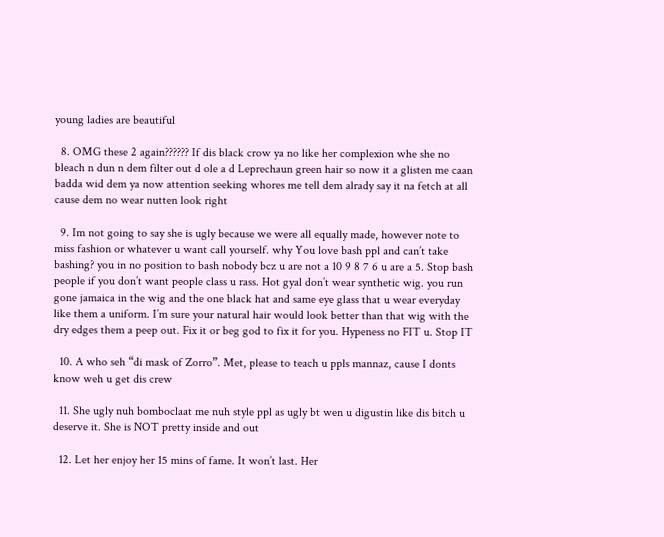young ladies are beautiful

  8. OMG these 2 again?????? If dis black crow ya no like her complexion whe she no bleach n dun n dem filter out d ole a d Leprechaun green hair so now it a glisten me caan badda wid dem ya now attention seeking whores me tell dem alrady say it na fetch at all cause dem no wear nutten look right

  9. Im not going to say she is ugly because we were all equally made, however note to miss fashion or whatever u want call yourself. why You love bash ppl and can’t take bashing? you in no position to bash nobody bcz u are not a 10 9 8 7 6 u are a 5. Stop bash people if you don’t want people class u rass. Hot gyal don’t wear synthetic wig. you run gone jamaica in the wig and the one black hat and same eye glass that u wear everyday like them a uniform. I’m sure your natural hair would look better than that wig with the dry edges them a peep out. Fix it or beg god to fix it for you. Hypeness no FIT u. Stop IT

  10. A who seh “di mask of Zorro”. Met, please to teach u ppls mannaz, cause I donts know weh u get dis crew

  11. She ugly nuh bomboclaat me nuh style ppl as ugly bt wen u digustin like dis bitch u deserve it. She is NOT pretty inside and out

  12. Let her enjoy her 15 mins of fame. It won’t last. Her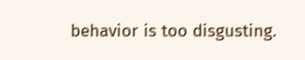behavior is too disgusting.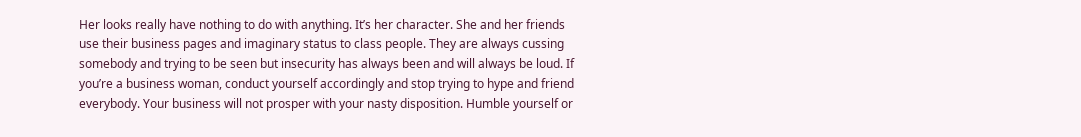Her looks really have nothing to do with anything. It’s her character. She and her friends use their business pages and imaginary status to class people. They are always cussing somebody and trying to be seen but insecurity has always been and will always be loud. If you’re a business woman, conduct yourself accordingly and stop trying to hype and friend everybody. Your business will not prosper with your nasty disposition. Humble yourself or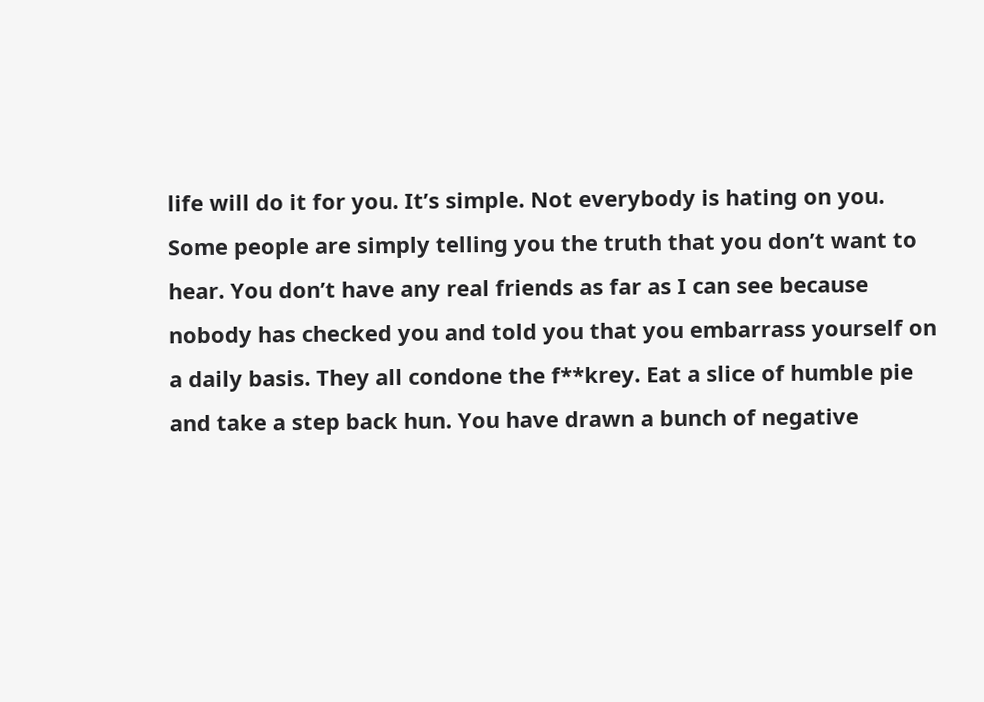life will do it for you. It’s simple. Not everybody is hating on you. Some people are simply telling you the truth that you don’t want to hear. You don’t have any real friends as far as I can see because nobody has checked you and told you that you embarrass yourself on a daily basis. They all condone the f**krey. Eat a slice of humble pie and take a step back hun. You have drawn a bunch of negative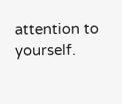attention to yourself.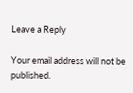Leave a Reply

Your email address will not be published.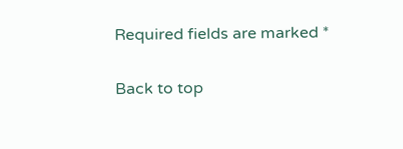Required fields are marked *

Back to top